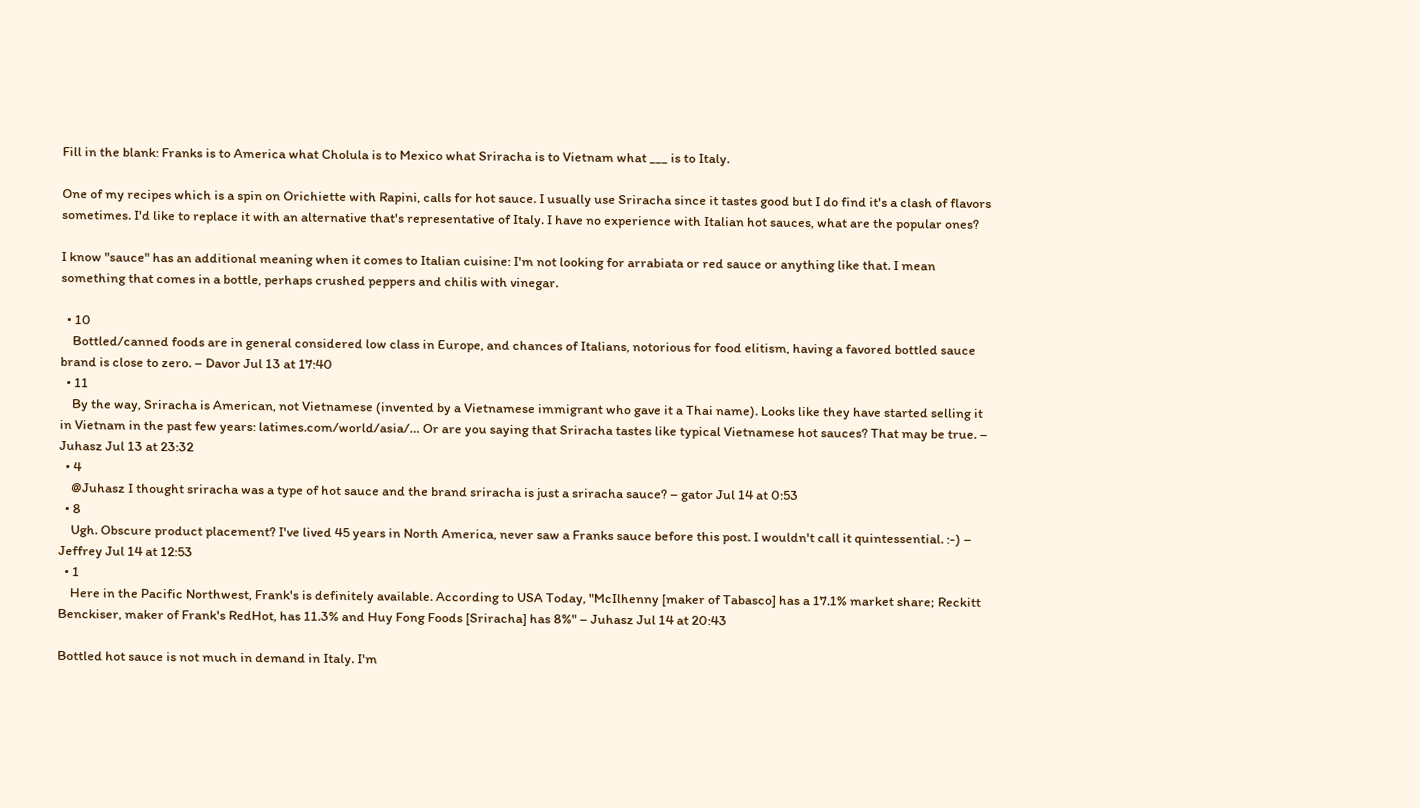Fill in the blank: Franks is to America what Cholula is to Mexico what Sriracha is to Vietnam what ___ is to Italy.

One of my recipes which is a spin on Orichiette with Rapini, calls for hot sauce. I usually use Sriracha since it tastes good but I do find it's a clash of flavors sometimes. I'd like to replace it with an alternative that's representative of Italy. I have no experience with Italian hot sauces, what are the popular ones?

I know "sauce" has an additional meaning when it comes to Italian cuisine: I'm not looking for arrabiata or red sauce or anything like that. I mean something that comes in a bottle, perhaps crushed peppers and chilis with vinegar.

  • 10
    Bottled/canned foods are in general considered low class in Europe, and chances of Italians, notorious for food elitism, having a favored bottled sauce brand is close to zero. – Davor Jul 13 at 17:40
  • 11
    By the way, Sriracha is American, not Vietnamese (invented by a Vietnamese immigrant who gave it a Thai name). Looks like they have started selling it in Vietnam in the past few years: latimes.com/world/asia/… Or are you saying that Sriracha tastes like typical Vietnamese hot sauces? That may be true. – Juhasz Jul 13 at 23:32
  • 4
    @Juhasz I thought sriracha was a type of hot sauce and the brand sriracha is just a sriracha sauce? – gator Jul 14 at 0:53
  • 8
    Ugh. Obscure product placement? I've lived 45 years in North America, never saw a Franks sauce before this post. I wouldn't call it quintessential. :-) – Jeffrey Jul 14 at 12:53
  • 1
    Here in the Pacific Northwest, Frank's is definitely available. According to USA Today, "McIlhenny [maker of Tabasco] has a 17.1% market share; Reckitt Benckiser, maker of Frank's RedHot, has 11.3% and Huy Fong Foods [Sriracha] has 8%" – Juhasz Jul 14 at 20:43

Bottled hot sauce is not much in demand in Italy. I'm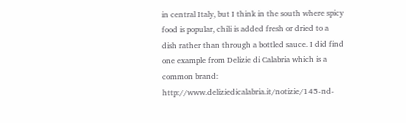in central Italy, but I think in the south where spicy food is popular, chili is added fresh or dried to a dish rather than through a bottled sauce. I did find one example from Delizie di Calabria which is a common brand: http://www.deliziedicalabria.it/notizie/145-nd-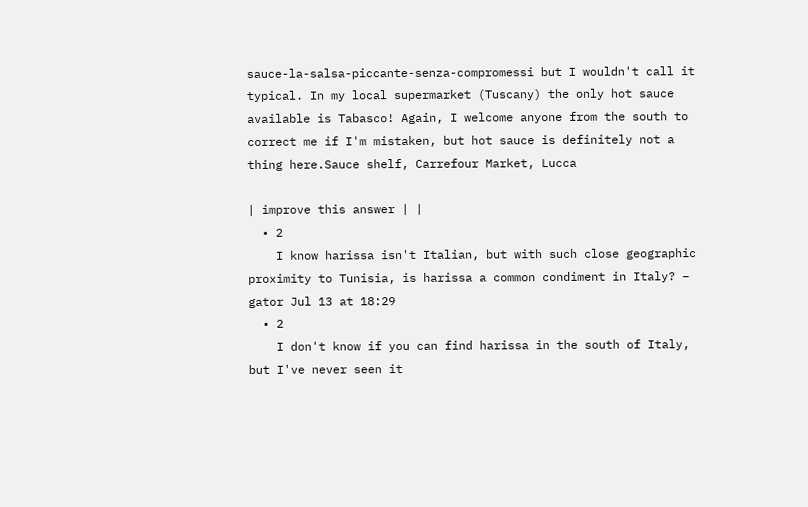sauce-la-salsa-piccante-senza-compromessi but I wouldn't call it typical. In my local supermarket (Tuscany) the only hot sauce available is Tabasco! Again, I welcome anyone from the south to correct me if I'm mistaken, but hot sauce is definitely not a thing here.Sauce shelf, Carrefour Market, Lucca

| improve this answer | |
  • 2
    I know harissa isn't Italian, but with such close geographic proximity to Tunisia, is harissa a common condiment in Italy? – gator Jul 13 at 18:29
  • 2
    I don't know if you can find harissa in the south of Italy, but I've never seen it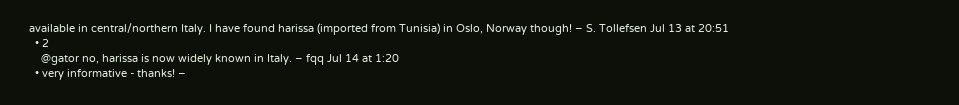available in central/northern Italy. I have found harissa (imported from Tunisia) in Oslo, Norway though! – S. Tollefsen Jul 13 at 20:51
  • 2
    @gator no, harissa is now widely known in Italy. – fqq Jul 14 at 1:20
  • very informative - thanks! –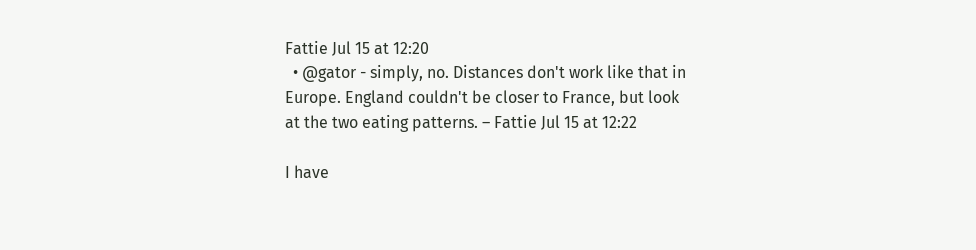Fattie Jul 15 at 12:20
  • @gator - simply, no. Distances don't work like that in Europe. England couldn't be closer to France, but look at the two eating patterns. – Fattie Jul 15 at 12:22

I have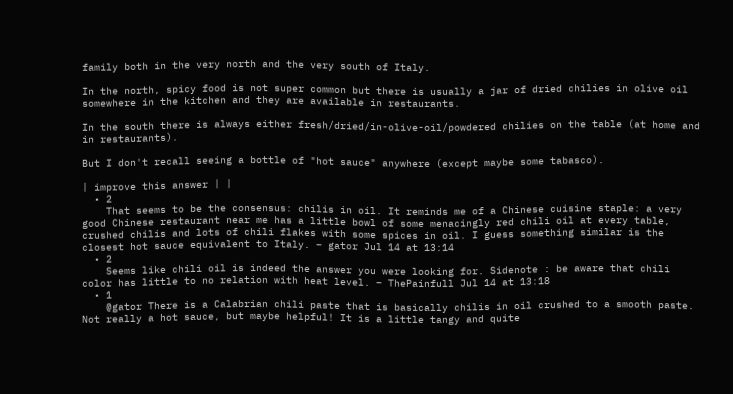family both in the very north and the very south of Italy.

In the north, spicy food is not super common but there is usually a jar of dried chilies in olive oil somewhere in the kitchen and they are available in restaurants.

In the south there is always either fresh/dried/in-olive-oil/powdered chilies on the table (at home and in restaurants).

But I don't recall seeing a bottle of "hot sauce" anywhere (except maybe some tabasco).

| improve this answer | |
  • 2
    That seems to be the consensus: chilis in oil. It reminds me of a Chinese cuisine staple: a very good Chinese restaurant near me has a little bowl of some menacingly red chili oil at every table, crushed chilis and lots of chili flakes with some spices in oil. I guess something similar is the closest hot sauce equivalent to Italy. – gator Jul 14 at 13:14
  • 2
    Seems like chili oil is indeed the answer you were looking for. Sidenote : be aware that chili color has little to no relation with heat level. – ThePainfull Jul 14 at 13:18
  • 1
    @gator There is a Calabrian chili paste that is basically chilis in oil crushed to a smooth paste. Not really a hot sauce, but maybe helpful! It is a little tangy and quite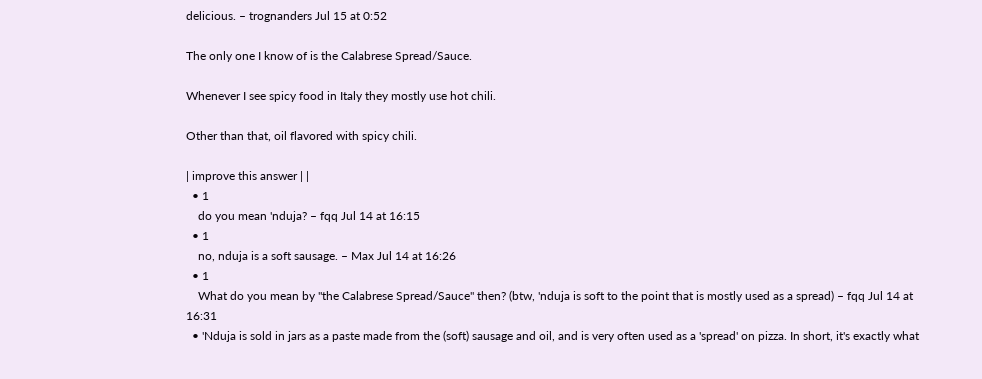delicious. – trognanders Jul 15 at 0:52

The only one I know of is the Calabrese Spread/Sauce.

Whenever I see spicy food in Italy they mostly use hot chili.

Other than that, oil flavored with spicy chili.

| improve this answer | |
  • 1
    do you mean 'nduja? – fqq Jul 14 at 16:15
  • 1
    no, nduja is a soft sausage. – Max Jul 14 at 16:26
  • 1
    What do you mean by "the Calabrese Spread/Sauce" then? (btw, 'nduja is soft to the point that is mostly used as a spread) – fqq Jul 14 at 16:31
  • 'Nduja is sold in jars as a paste made from the (soft) sausage and oil, and is very often used as a 'spread' on pizza. In short, it's exactly what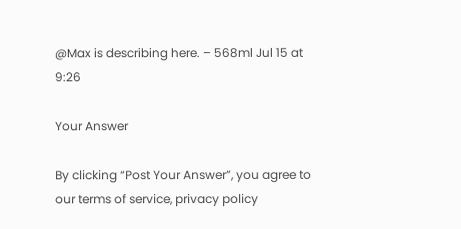@Max is describing here. – 568ml Jul 15 at 9:26

Your Answer

By clicking “Post Your Answer”, you agree to our terms of service, privacy policy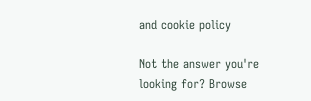and cookie policy

Not the answer you're looking for? Browse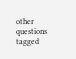other questions tagged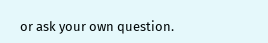or ask your own question.